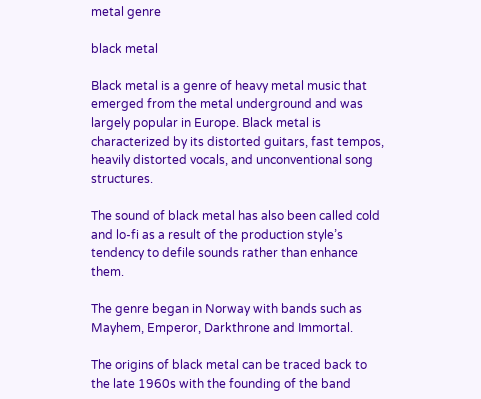metal genre

black metal

Black metal is a genre of heavy metal music that emerged from the metal underground and was largely popular in Europe. Black metal is characterized by its distorted guitars, fast tempos, heavily distorted vocals, and unconventional song structures.

The sound of black metal has also been called cold and lo-fi as a result of the production style’s tendency to defile sounds rather than enhance them.

The genre began in Norway with bands such as Mayhem, Emperor, Darkthrone and Immortal.

The origins of black metal can be traced back to the late 1960s with the founding of the band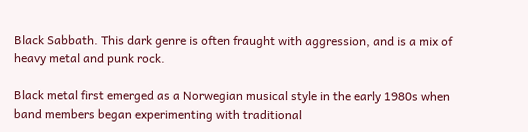Black Sabbath. This dark genre is often fraught with aggression, and is a mix of heavy metal and punk rock.

Black metal first emerged as a Norwegian musical style in the early 1980s when band members began experimenting with traditional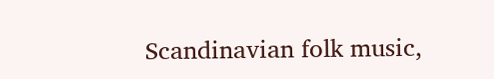Scandinavian folk music,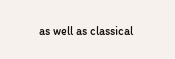as well as classical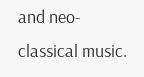and neo-classical music.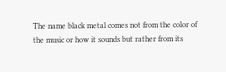The name black metal comes not from the color of the music or how it sounds but rather from its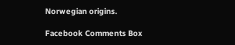Norwegian origins.

Facebook Comments Box